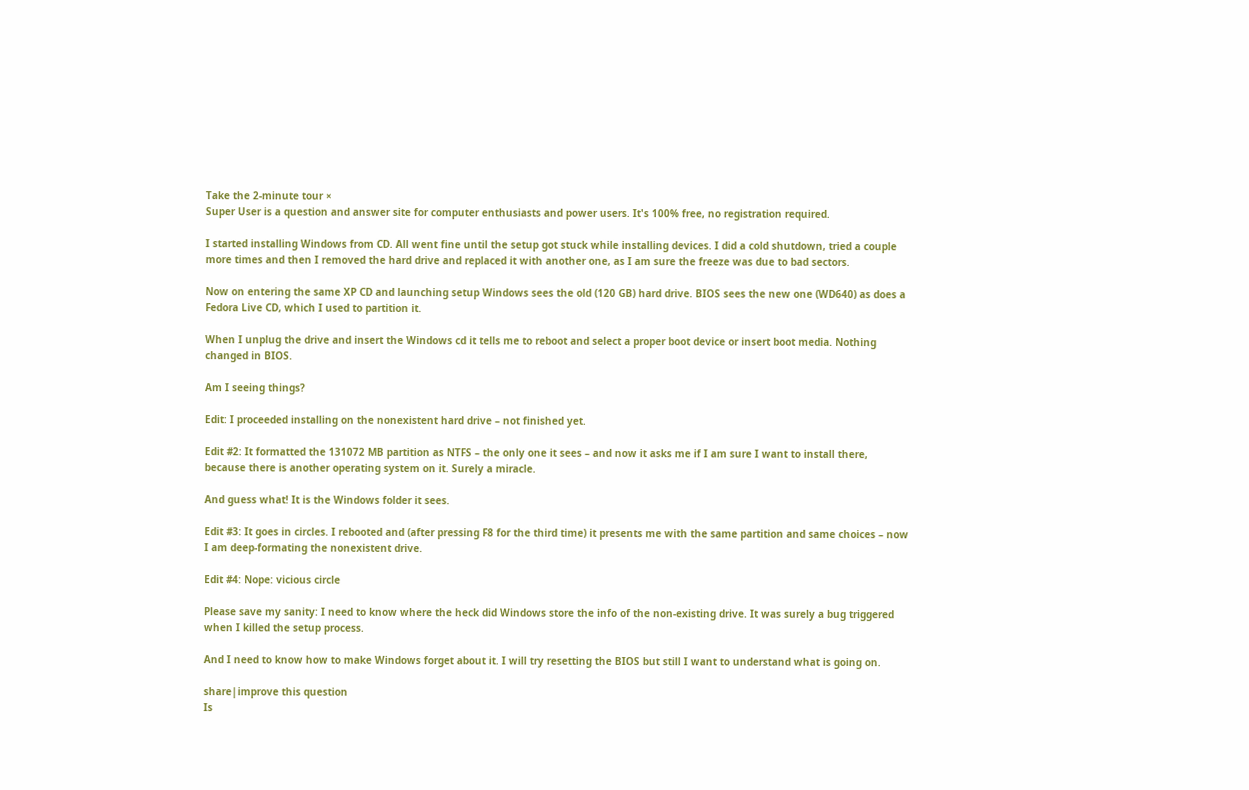Take the 2-minute tour ×
Super User is a question and answer site for computer enthusiasts and power users. It's 100% free, no registration required.

I started installing Windows from CD. All went fine until the setup got stuck while installing devices. I did a cold shutdown, tried a couple more times and then I removed the hard drive and replaced it with another one, as I am sure the freeze was due to bad sectors.

Now on entering the same XP CD and launching setup Windows sees the old (120 GB) hard drive. BIOS sees the new one (WD640) as does a Fedora Live CD, which I used to partition it.

When I unplug the drive and insert the Windows cd it tells me to reboot and select a proper boot device or insert boot media. Nothing changed in BIOS.

Am I seeing things?

Edit: I proceeded installing on the nonexistent hard drive – not finished yet.

Edit #2: It formatted the 131072 MB partition as NTFS – the only one it sees – and now it asks me if I am sure I want to install there, because there is another operating system on it. Surely a miracle.

And guess what! It is the Windows folder it sees.

Edit #3: It goes in circles. I rebooted and (after pressing F8 for the third time) it presents me with the same partition and same choices – now I am deep-formating the nonexistent drive.

Edit #4: Nope: vicious circle

Please save my sanity: I need to know where the heck did Windows store the info of the non-existing drive. It was surely a bug triggered when I killed the setup process.

And I need to know how to make Windows forget about it. I will try resetting the BIOS but still I want to understand what is going on.

share|improve this question
Is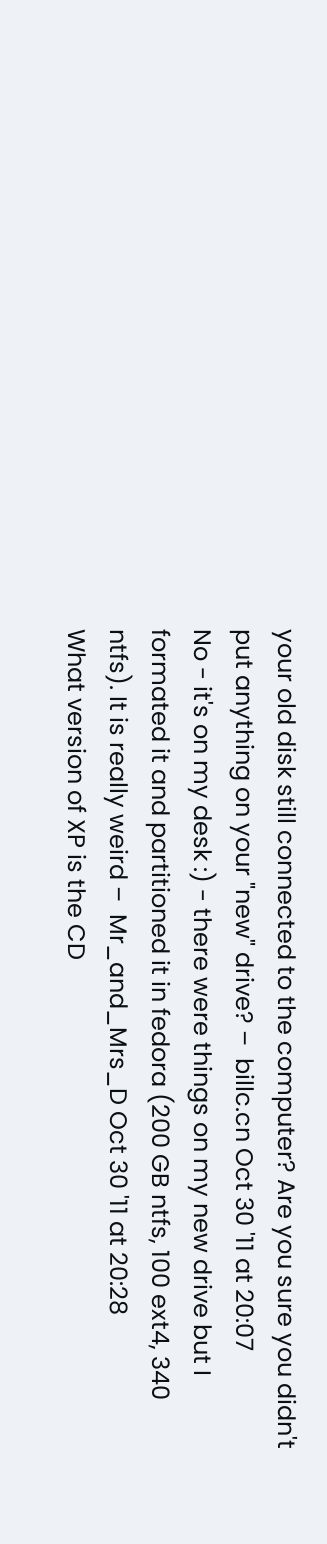your old disk still connected to the computer? Are you sure you didn't put anything on your "new" drive? –  billc.cn Oct 30 '11 at 20:07
No - it's on my desk :) - there were things on my new drive but I formated it and partitioned it in fedora (200 GB ntfs, 100 ext4, 340 ntfs). It is really weird –  Mr_and_Mrs_D Oct 30 '11 at 20:28
What version of XP is the CD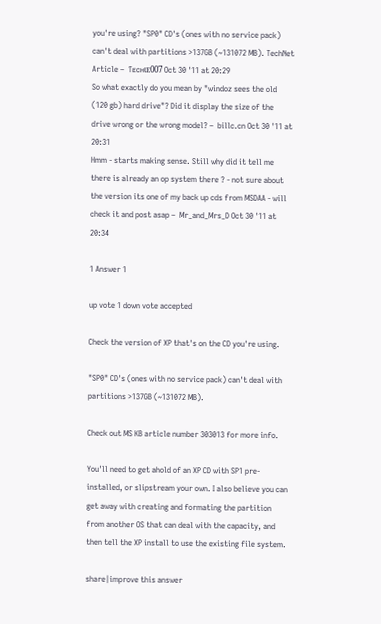you're using? "SP0" CD's (ones with no service pack) can't deal with partitions >137GB (~131072 MB). TechNet Article –  Ƭᴇcʜιᴇ007 Oct 30 '11 at 20:29
So what exactly do you mean by "windoz sees the old (120 gb) hard drive"? Did it display the size of the drive wrong or the wrong model? –  billc.cn Oct 30 '11 at 20:31
Hmm - starts making sense. Still why did it tell me there is already an op system there ? - not sure about the version its one of my back up cds from MSDAA - will check it and post asap –  Mr_and_Mrs_D Oct 30 '11 at 20:34

1 Answer 1

up vote 1 down vote accepted

Check the version of XP that's on the CD you're using.

"SP0" CD's (ones with no service pack) can't deal with partitions >137GB (~131072 MB).

Check out MS KB article number 303013 for more info.

You'll need to get ahold of an XP CD with SP1 pre-installed, or slipstream your own. I also believe you can get away with creating and formating the partition from another OS that can deal with the capacity, and then tell the XP install to use the existing file system.

share|improve this answer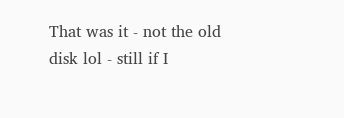That was it - not the old disk lol - still if I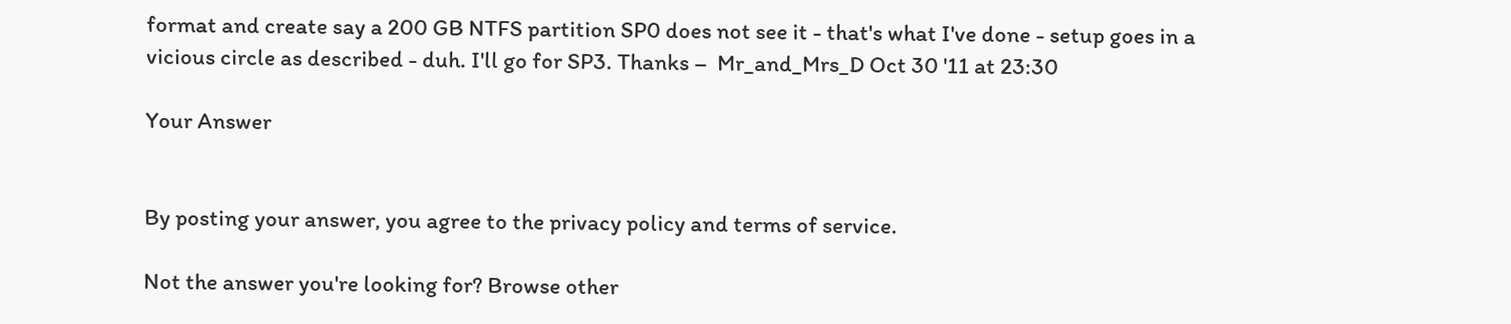format and create say a 200 GB NTFS partition SP0 does not see it - that's what I've done - setup goes in a vicious circle as described - duh. I'll go for SP3. Thanks –  Mr_and_Mrs_D Oct 30 '11 at 23:30

Your Answer


By posting your answer, you agree to the privacy policy and terms of service.

Not the answer you're looking for? Browse other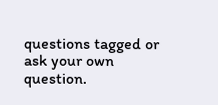questions tagged or ask your own question.